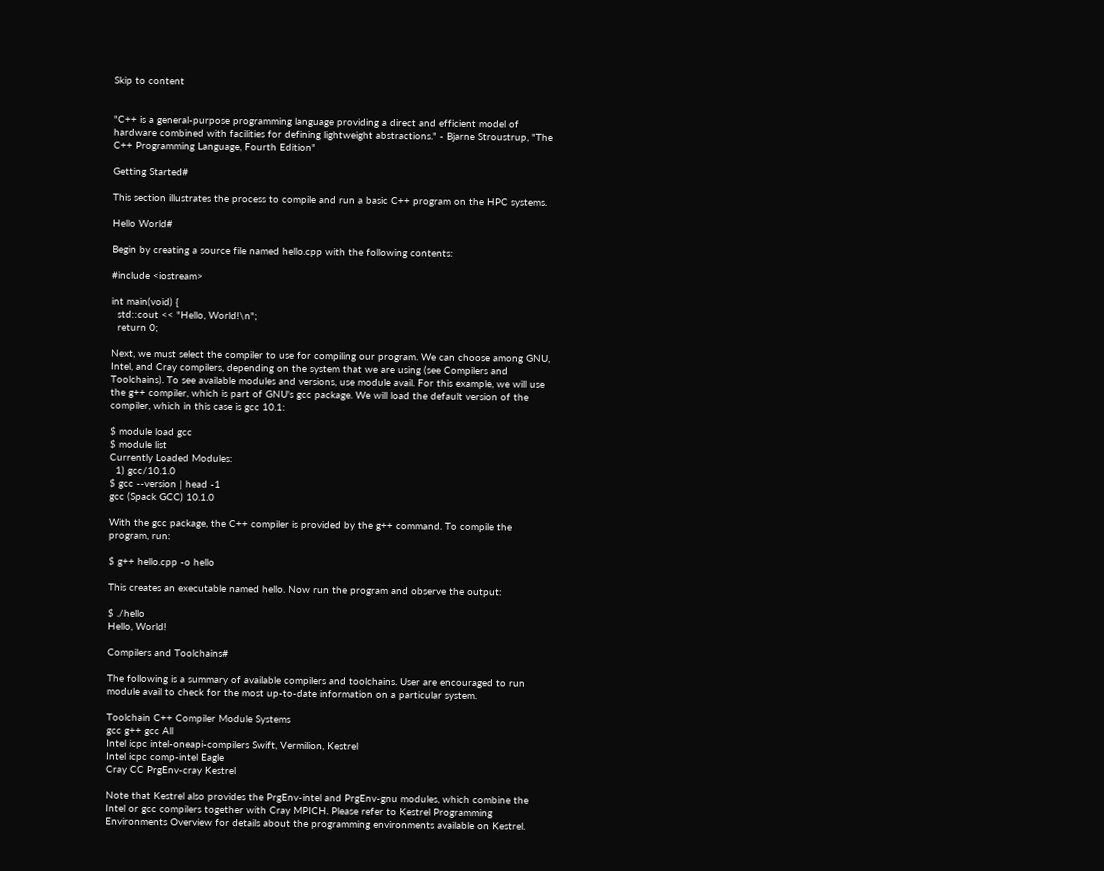Skip to content


"C++ is a general-purpose programming language providing a direct and efficient model of hardware combined with facilities for defining lightweight abstractions." - Bjarne Stroustrup, "The C++ Programming Language, Fourth Edition"

Getting Started#

This section illustrates the process to compile and run a basic C++ program on the HPC systems.

Hello World#

Begin by creating a source file named hello.cpp with the following contents:

#include <iostream>

int main(void) {
  std::cout << "Hello, World!\n";
  return 0;

Next, we must select the compiler to use for compiling our program. We can choose among GNU, Intel, and Cray compilers, depending on the system that we are using (see Compilers and Toolchains). To see available modules and versions, use module avail. For this example, we will use the g++ compiler, which is part of GNU's gcc package. We will load the default version of the compiler, which in this case is gcc 10.1:

$ module load gcc
$ module list
Currently Loaded Modules:
  1) gcc/10.1.0
$ gcc --version | head -1
gcc (Spack GCC) 10.1.0

With the gcc package, the C++ compiler is provided by the g++ command. To compile the program, run:

$ g++ hello.cpp -o hello

This creates an executable named hello. Now run the program and observe the output:

$ ./hello
Hello, World!

Compilers and Toolchains#

The following is a summary of available compilers and toolchains. User are encouraged to run module avail to check for the most up-to-date information on a particular system.

Toolchain C++ Compiler Module Systems
gcc g++ gcc All
Intel icpc intel-oneapi-compilers Swift, Vermilion, Kestrel
Intel icpc comp-intel Eagle
Cray CC PrgEnv-cray Kestrel

Note that Kestrel also provides the PrgEnv-intel and PrgEnv-gnu modules, which combine the Intel or gcc compilers together with Cray MPICH. Please refer to Kestrel Programming Environments Overview for details about the programming environments available on Kestrel.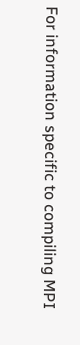For information specific to compiling MPI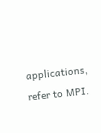applications, refer to MPI.